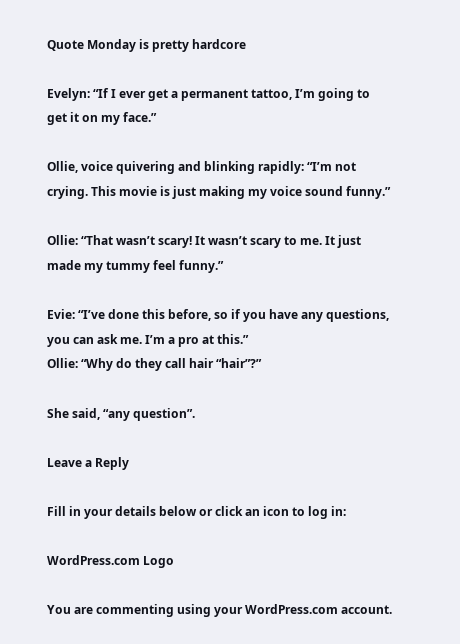Quote Monday is pretty hardcore

Evelyn: “If I ever get a permanent tattoo, I’m going to get it on my face.”

Ollie, voice quivering and blinking rapidly: “I’m not crying. This movie is just making my voice sound funny.”

Ollie: “That wasn’t scary! It wasn’t scary to me. It just made my tummy feel funny.”

Evie: “I’ve done this before, so if you have any questions, you can ask me. I’m a pro at this.”
Ollie: “Why do they call hair “hair”?”

She said, “any question”.

Leave a Reply

Fill in your details below or click an icon to log in:

WordPress.com Logo

You are commenting using your WordPress.com account.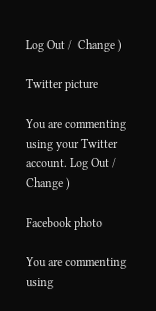Log Out /  Change )

Twitter picture

You are commenting using your Twitter account. Log Out /  Change )

Facebook photo

You are commenting using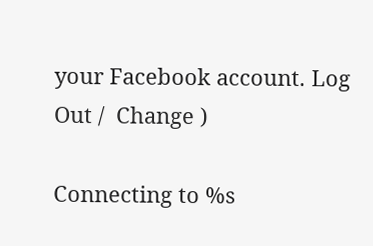your Facebook account. Log Out /  Change )

Connecting to %s